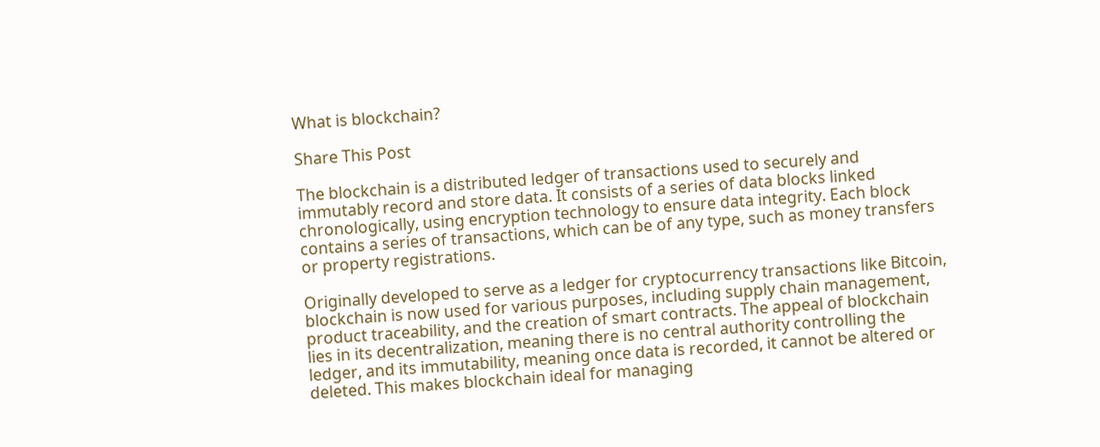What is blockchain?

Share This Post

The blockchain is a distributed ledger of transactions used to securely and immutably record and store data. It consists of a series of data blocks linked chronologically, using encryption technology to ensure data integrity. Each block contains a series of transactions, which can be of any type, such as money transfers or property registrations.

Originally developed to serve as a ledger for cryptocurrency transactions like Bitcoin, blockchain is now used for various purposes, including supply chain management, product traceability, and the creation of smart contracts. The appeal of blockchain lies in its decentralization, meaning there is no central authority controlling the ledger, and its immutability, meaning once data is recorded, it cannot be altered or deleted. This makes blockchain ideal for managing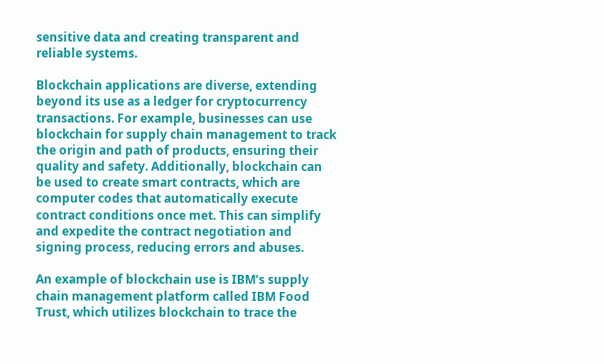sensitive data and creating transparent and reliable systems.

Blockchain applications are diverse, extending beyond its use as a ledger for cryptocurrency transactions. For example, businesses can use blockchain for supply chain management to track the origin and path of products, ensuring their quality and safety. Additionally, blockchain can be used to create smart contracts, which are computer codes that automatically execute contract conditions once met. This can simplify and expedite the contract negotiation and signing process, reducing errors and abuses.

An example of blockchain use is IBM’s supply chain management platform called IBM Food Trust, which utilizes blockchain to trace the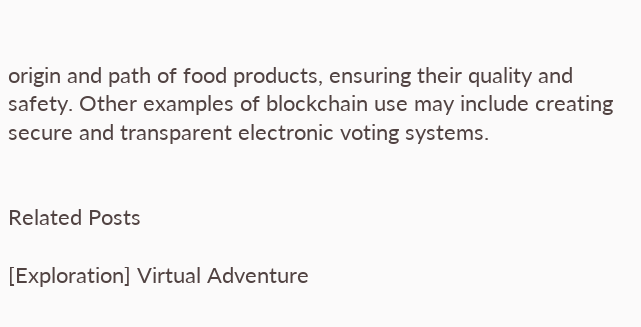origin and path of food products, ensuring their quality and safety. Other examples of blockchain use may include creating secure and transparent electronic voting systems.


Related Posts

[Exploration] Virtual Adventure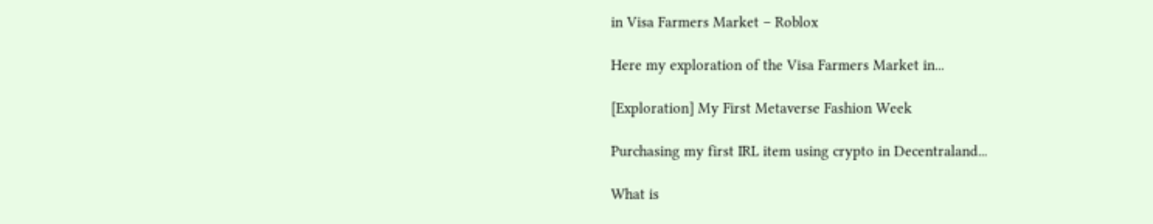in Visa Farmers Market – Roblox

Here my exploration of the Visa Farmers Market in...

[Exploration] My First Metaverse Fashion Week

Purchasing my first IRL item using crypto in Decentraland...

What is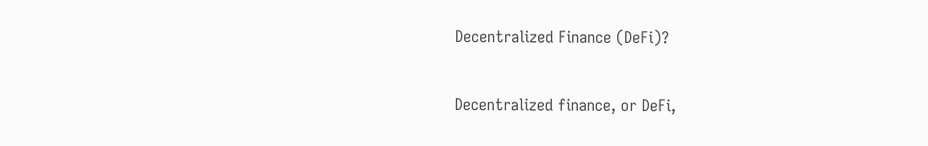Decentralized Finance (DeFi)?

Decentralized finance, or DeFi,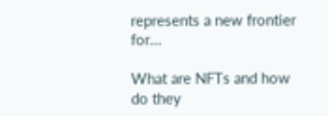represents a new frontier for...

What are NFTs and how do they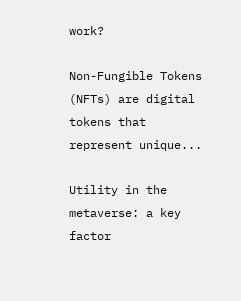work?

Non-Fungible Tokens (NFTs) are digital tokens that represent unique...

Utility in the metaverse: a key factor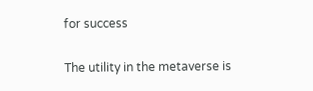for success

The utility in the metaverse is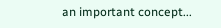an important concept...